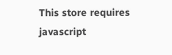This store requires javascript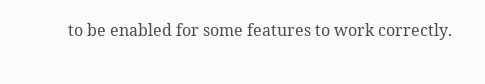to be enabled for some features to work correctly.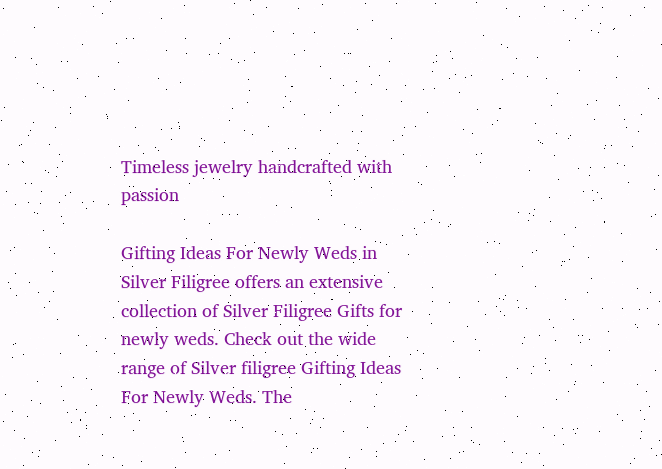Timeless jewelry handcrafted with passion

Gifting Ideas For Newly Weds in Silver Filigree offers an extensive collection of Silver Filigree Gifts for newly weds. Check out the wide range of Silver filigree Gifting Ideas For Newly Weds. The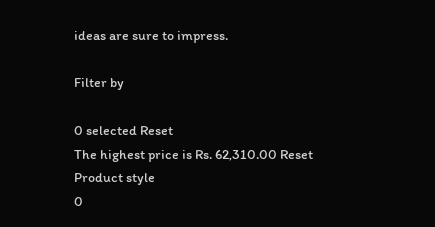ideas are sure to impress.

Filter by

0 selected Reset
The highest price is Rs. 62,310.00 Reset
Product style
0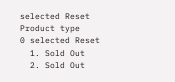selected Reset
Product type
0 selected Reset
  1. Sold Out
  2. Sold Out